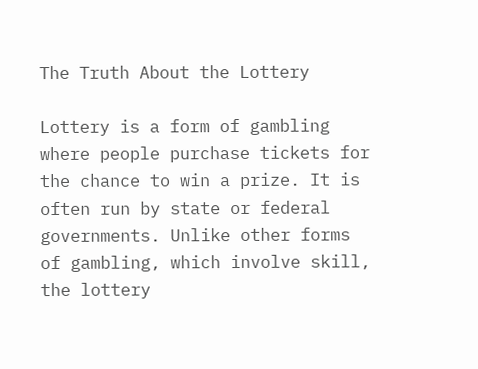The Truth About the Lottery

Lottery is a form of gambling where people purchase tickets for the chance to win a prize. It is often run by state or federal governments. Unlike other forms of gambling, which involve skill, the lottery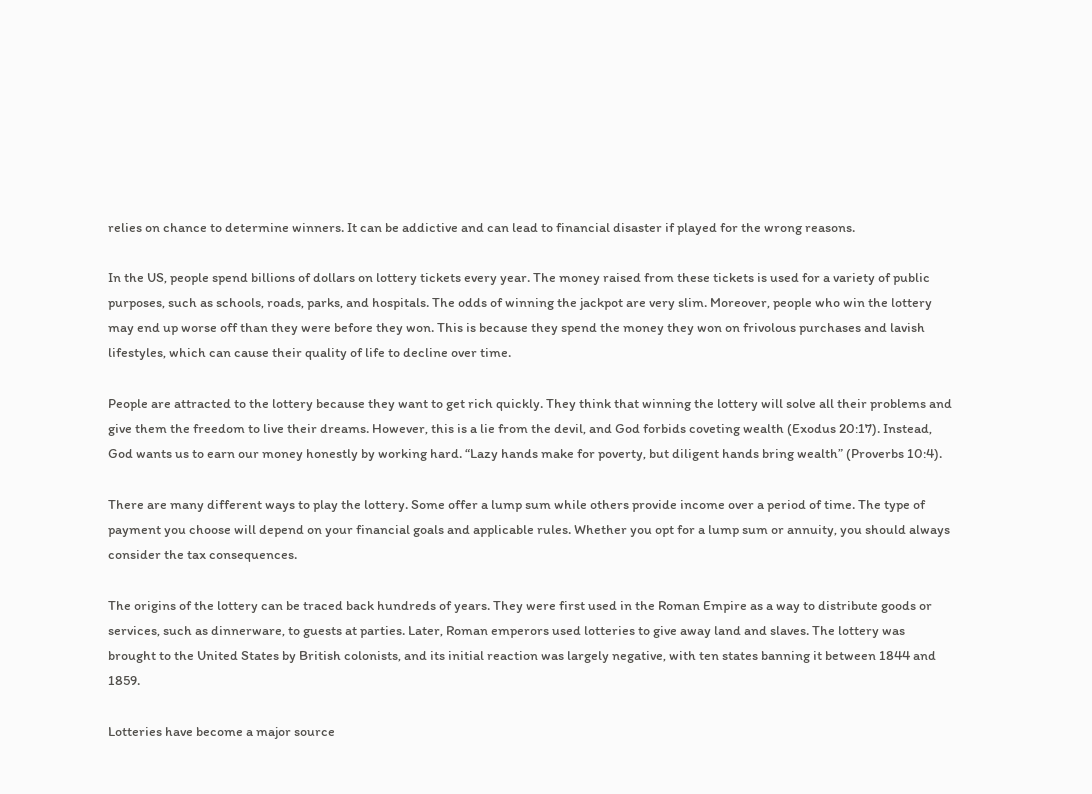relies on chance to determine winners. It can be addictive and can lead to financial disaster if played for the wrong reasons.

In the US, people spend billions of dollars on lottery tickets every year. The money raised from these tickets is used for a variety of public purposes, such as schools, roads, parks, and hospitals. The odds of winning the jackpot are very slim. Moreover, people who win the lottery may end up worse off than they were before they won. This is because they spend the money they won on frivolous purchases and lavish lifestyles, which can cause their quality of life to decline over time.

People are attracted to the lottery because they want to get rich quickly. They think that winning the lottery will solve all their problems and give them the freedom to live their dreams. However, this is a lie from the devil, and God forbids coveting wealth (Exodus 20:17). Instead, God wants us to earn our money honestly by working hard. “Lazy hands make for poverty, but diligent hands bring wealth” (Proverbs 10:4).

There are many different ways to play the lottery. Some offer a lump sum while others provide income over a period of time. The type of payment you choose will depend on your financial goals and applicable rules. Whether you opt for a lump sum or annuity, you should always consider the tax consequences.

The origins of the lottery can be traced back hundreds of years. They were first used in the Roman Empire as a way to distribute goods or services, such as dinnerware, to guests at parties. Later, Roman emperors used lotteries to give away land and slaves. The lottery was brought to the United States by British colonists, and its initial reaction was largely negative, with ten states banning it between 1844 and 1859.

Lotteries have become a major source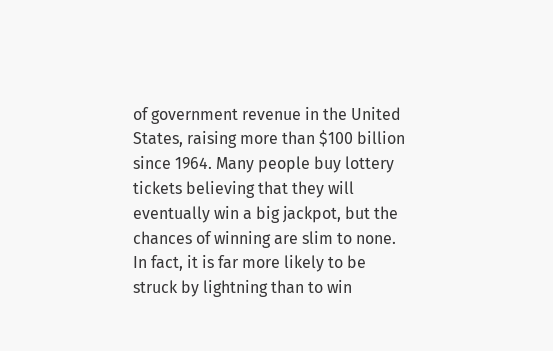of government revenue in the United States, raising more than $100 billion since 1964. Many people buy lottery tickets believing that they will eventually win a big jackpot, but the chances of winning are slim to none. In fact, it is far more likely to be struck by lightning than to win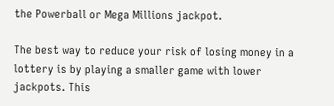the Powerball or Mega Millions jackpot.

The best way to reduce your risk of losing money in a lottery is by playing a smaller game with lower jackpots. This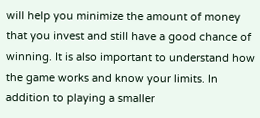will help you minimize the amount of money that you invest and still have a good chance of winning. It is also important to understand how the game works and know your limits. In addition to playing a smaller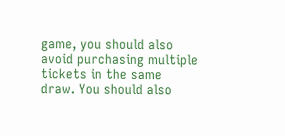game, you should also avoid purchasing multiple tickets in the same draw. You should also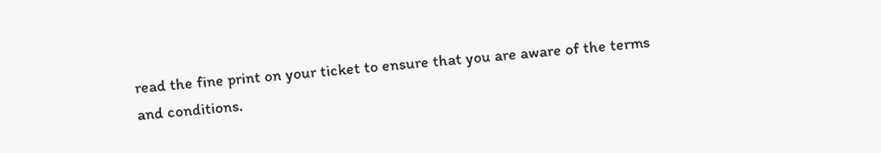read the fine print on your ticket to ensure that you are aware of the terms and conditions.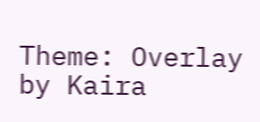Theme: Overlay by Kaira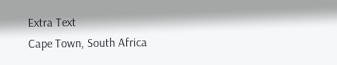Extra Text
Cape Town, South Africa